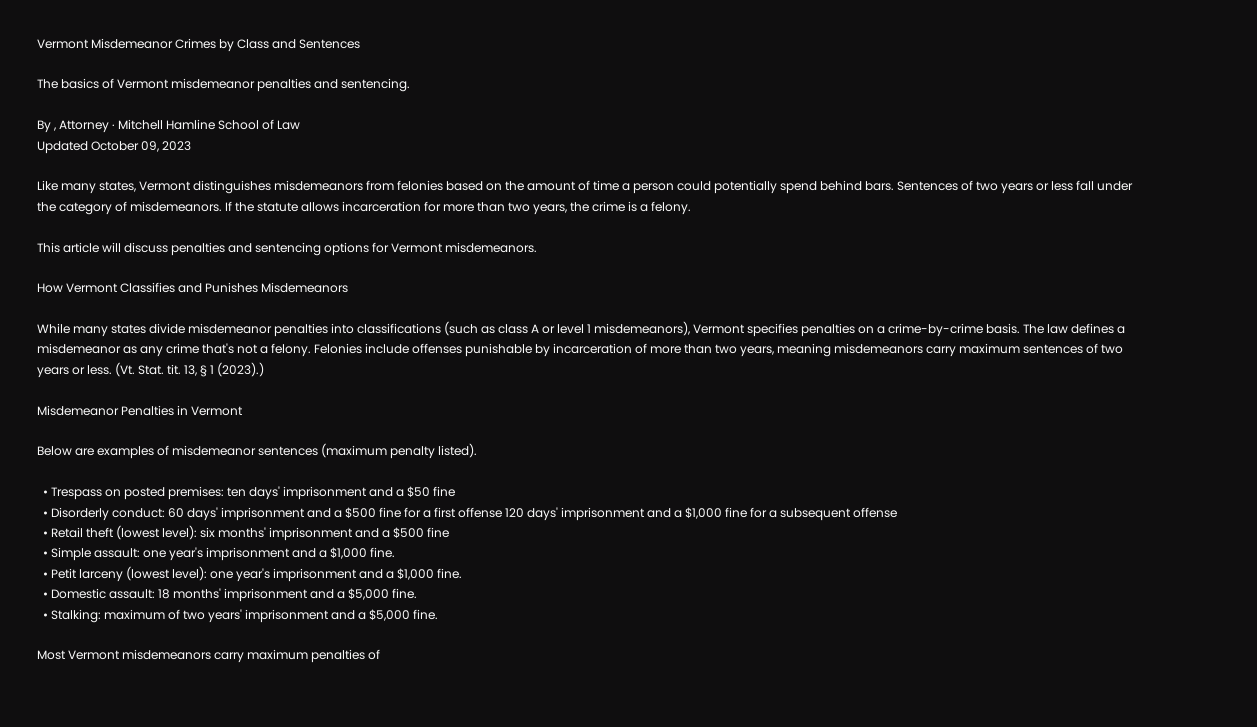Vermont Misdemeanor Crimes by Class and Sentences

The basics of Vermont misdemeanor penalties and sentencing.

By , Attorney · Mitchell Hamline School of Law
Updated October 09, 2023

Like many states, Vermont distinguishes misdemeanors from felonies based on the amount of time a person could potentially spend behind bars. Sentences of two years or less fall under the category of misdemeanors. If the statute allows incarceration for more than two years, the crime is a felony.

This article will discuss penalties and sentencing options for Vermont misdemeanors.

How Vermont Classifies and Punishes Misdemeanors

While many states divide misdemeanor penalties into classifications (such as class A or level 1 misdemeanors), Vermont specifies penalties on a crime-by-crime basis. The law defines a misdemeanor as any crime that's not a felony. Felonies include offenses punishable by incarceration of more than two years, meaning misdemeanors carry maximum sentences of two years or less. (Vt. Stat. tit. 13, § 1 (2023).)

Misdemeanor Penalties in Vermont

Below are examples of misdemeanor sentences (maximum penalty listed).

  • Trespass on posted premises: ten days' imprisonment and a $50 fine
  • Disorderly conduct: 60 days' imprisonment and a $500 fine for a first offense 120 days' imprisonment and a $1,000 fine for a subsequent offense
  • Retail theft (lowest level): six months' imprisonment and a $500 fine
  • Simple assault: one year's imprisonment and a $1,000 fine.
  • Petit larceny (lowest level): one year's imprisonment and a $1,000 fine.
  • Domestic assault: 18 months' imprisonment and a $5,000 fine.
  • Stalking: maximum of two years' imprisonment and a $5,000 fine.

Most Vermont misdemeanors carry maximum penalties of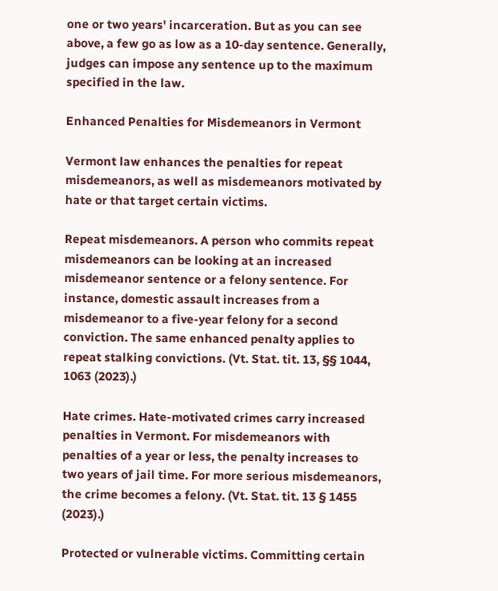one or two years' incarceration. But as you can see above, a few go as low as a 10-day sentence. Generally, judges can impose any sentence up to the maximum specified in the law.

Enhanced Penalties for Misdemeanors in Vermont

Vermont law enhances the penalties for repeat misdemeanors, as well as misdemeanors motivated by hate or that target certain victims.

Repeat misdemeanors. A person who commits repeat misdemeanors can be looking at an increased misdemeanor sentence or a felony sentence. For instance, domestic assault increases from a misdemeanor to a five-year felony for a second conviction. The same enhanced penalty applies to repeat stalking convictions. (Vt. Stat. tit. 13, §§ 1044, 1063 (2023).)

Hate crimes. Hate-motivated crimes carry increased penalties in Vermont. For misdemeanors with penalties of a year or less, the penalty increases to two years of jail time. For more serious misdemeanors, the crime becomes a felony. (Vt. Stat. tit. 13 § 1455 (2023).)

Protected or vulnerable victims. Committing certain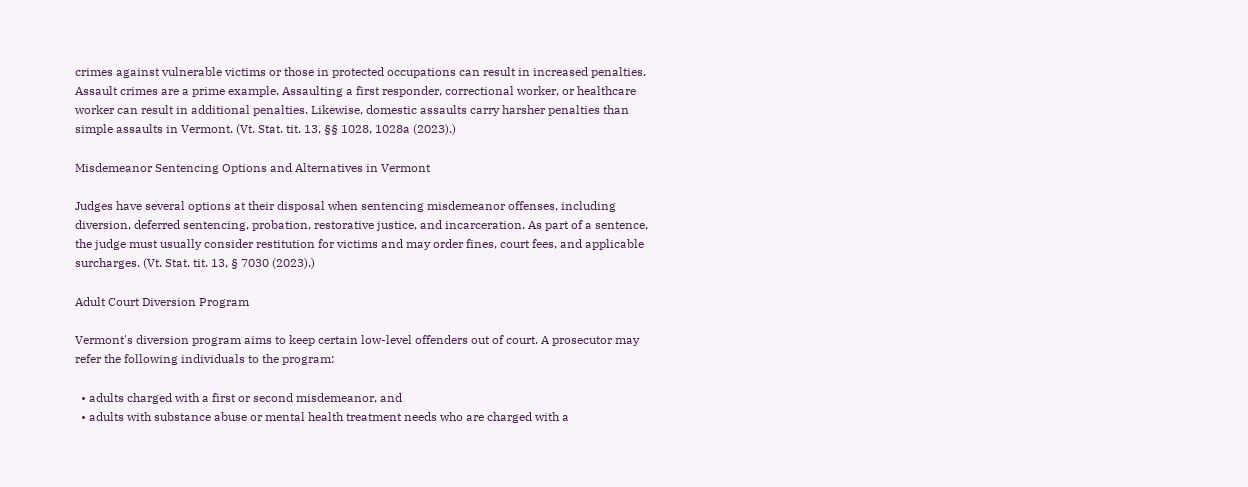crimes against vulnerable victims or those in protected occupations can result in increased penalties. Assault crimes are a prime example. Assaulting a first responder, correctional worker, or healthcare worker can result in additional penalties. Likewise, domestic assaults carry harsher penalties than simple assaults in Vermont. (Vt. Stat. tit. 13, §§ 1028, 1028a (2023).)

Misdemeanor Sentencing Options and Alternatives in Vermont

Judges have several options at their disposal when sentencing misdemeanor offenses, including diversion, deferred sentencing, probation, restorative justice, and incarceration. As part of a sentence, the judge must usually consider restitution for victims and may order fines, court fees, and applicable surcharges. (Vt. Stat. tit. 13, § 7030 (2023).)

Adult Court Diversion Program

Vermont's diversion program aims to keep certain low-level offenders out of court. A prosecutor may refer the following individuals to the program:

  • adults charged with a first or second misdemeanor, and
  • adults with substance abuse or mental health treatment needs who are charged with a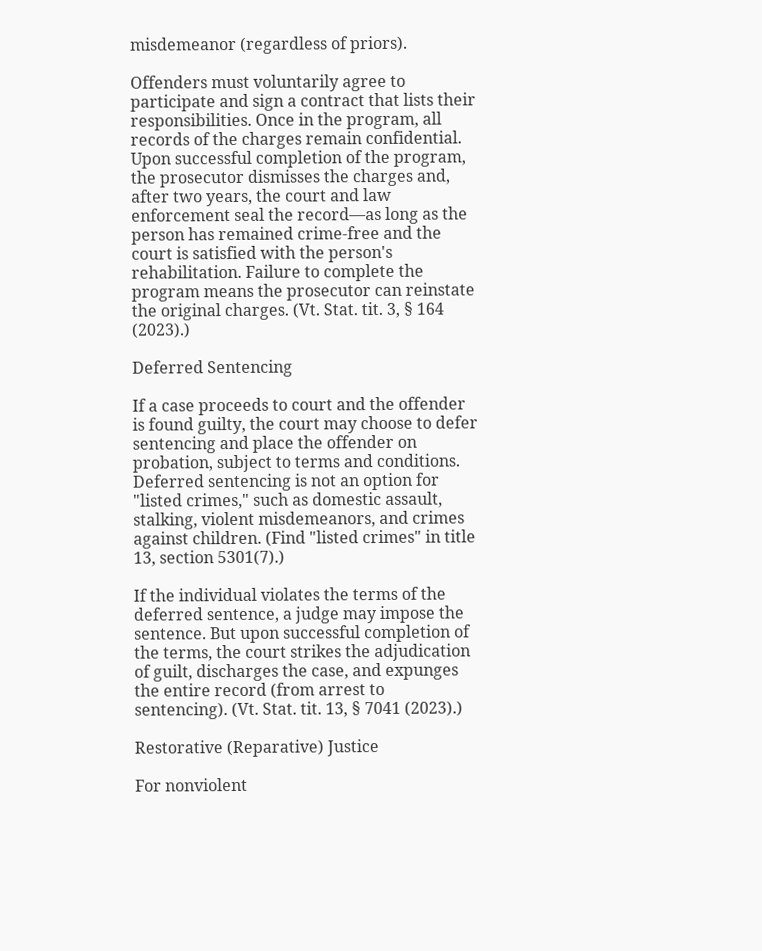misdemeanor (regardless of priors).

Offenders must voluntarily agree to participate and sign a contract that lists their responsibilities. Once in the program, all records of the charges remain confidential. Upon successful completion of the program, the prosecutor dismisses the charges and, after two years, the court and law enforcement seal the record—as long as the person has remained crime-free and the court is satisfied with the person's rehabilitation. Failure to complete the program means the prosecutor can reinstate the original charges. (Vt. Stat. tit. 3, § 164 (2023).)

Deferred Sentencing

If a case proceeds to court and the offender is found guilty, the court may choose to defer sentencing and place the offender on probation, subject to terms and conditions. Deferred sentencing is not an option for "listed crimes," such as domestic assault, stalking, violent misdemeanors, and crimes against children. (Find "listed crimes" in title 13, section 5301(7).)

If the individual violates the terms of the deferred sentence, a judge may impose the sentence. But upon successful completion of the terms, the court strikes the adjudication of guilt, discharges the case, and expunges the entire record (from arrest to sentencing). (Vt. Stat. tit. 13, § 7041 (2023).)

Restorative (Reparative) Justice

For nonviolent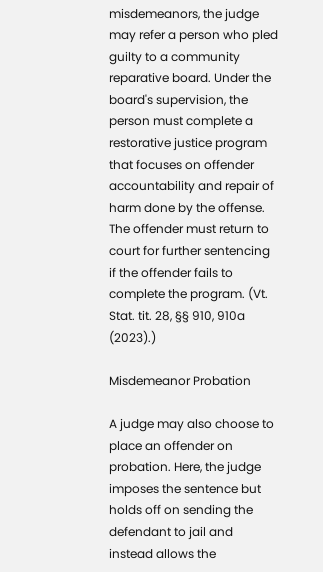misdemeanors, the judge may refer a person who pled guilty to a community reparative board. Under the board's supervision, the person must complete a restorative justice program that focuses on offender accountability and repair of harm done by the offense. The offender must return to court for further sentencing if the offender fails to complete the program. (Vt. Stat. tit. 28, §§ 910, 910a (2023).)

Misdemeanor Probation

A judge may also choose to place an offender on probation. Here, the judge imposes the sentence but holds off on sending the defendant to jail and instead allows the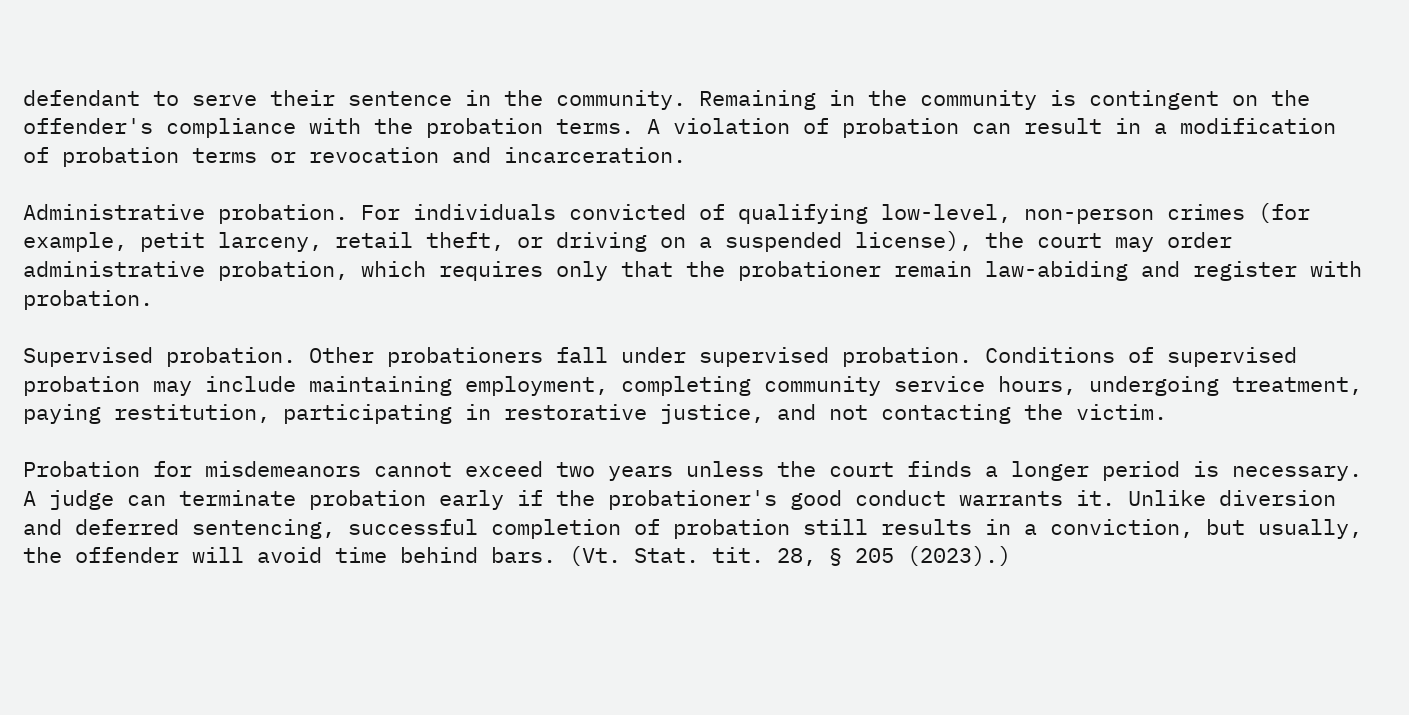defendant to serve their sentence in the community. Remaining in the community is contingent on the offender's compliance with the probation terms. A violation of probation can result in a modification of probation terms or revocation and incarceration.

Administrative probation. For individuals convicted of qualifying low-level, non-person crimes (for example, petit larceny, retail theft, or driving on a suspended license), the court may order administrative probation, which requires only that the probationer remain law-abiding and register with probation.

Supervised probation. Other probationers fall under supervised probation. Conditions of supervised probation may include maintaining employment, completing community service hours, undergoing treatment, paying restitution, participating in restorative justice, and not contacting the victim.

Probation for misdemeanors cannot exceed two years unless the court finds a longer period is necessary. A judge can terminate probation early if the probationer's good conduct warrants it. Unlike diversion and deferred sentencing, successful completion of probation still results in a conviction, but usually, the offender will avoid time behind bars. (Vt. Stat. tit. 28, § 205 (2023).)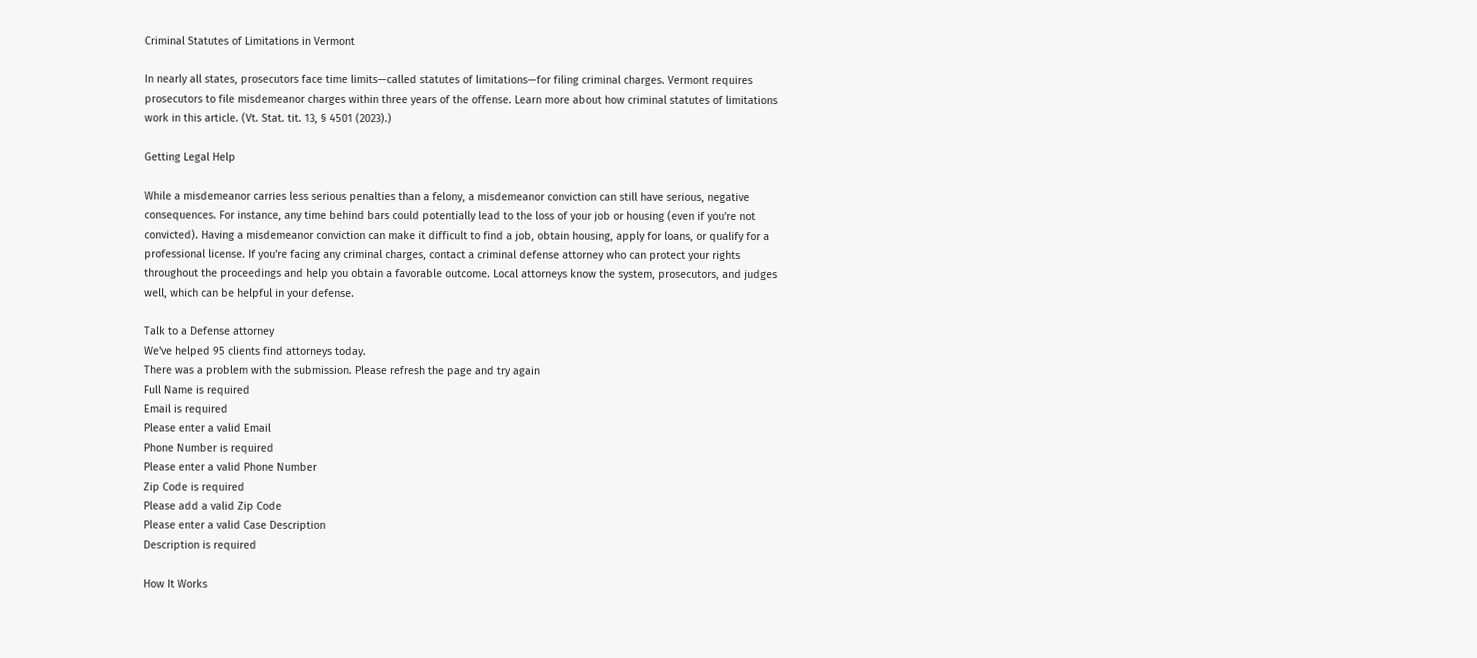Criminal Statutes of Limitations in Vermont

In nearly all states, prosecutors face time limits—called statutes of limitations—for filing criminal charges. Vermont requires prosecutors to file misdemeanor charges within three years of the offense. Learn more about how criminal statutes of limitations work in this article. (Vt. Stat. tit. 13, § 4501 (2023).)

Getting Legal Help

While a misdemeanor carries less serious penalties than a felony, a misdemeanor conviction can still have serious, negative consequences. For instance, any time behind bars could potentially lead to the loss of your job or housing (even if you're not convicted). Having a misdemeanor conviction can make it difficult to find a job, obtain housing, apply for loans, or qualify for a professional license. If you're facing any criminal charges, contact a criminal defense attorney who can protect your rights throughout the proceedings and help you obtain a favorable outcome. Local attorneys know the system, prosecutors, and judges well, which can be helpful in your defense.

Talk to a Defense attorney
We've helped 95 clients find attorneys today.
There was a problem with the submission. Please refresh the page and try again
Full Name is required
Email is required
Please enter a valid Email
Phone Number is required
Please enter a valid Phone Number
Zip Code is required
Please add a valid Zip Code
Please enter a valid Case Description
Description is required

How It Works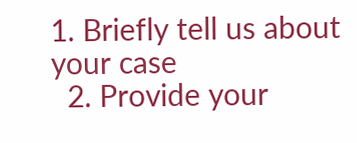1. Briefly tell us about your case
  2. Provide your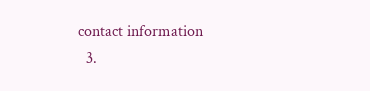contact information
  3.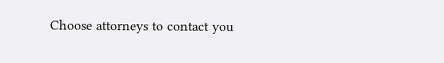Choose attorneys to contact you